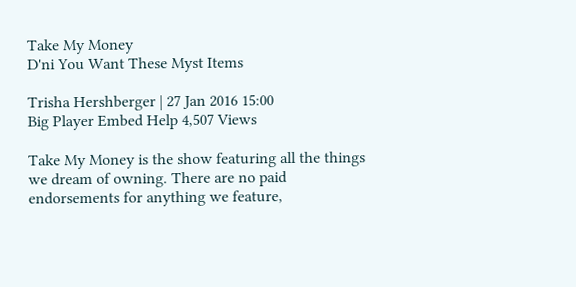Take My Money
D'ni You Want These Myst Items

Trisha Hershberger | 27 Jan 2016 15:00
Big Player Embed Help 4,507 Views

Take My Money is the show featuring all the things we dream of owning. There are no paid endorsements for anything we feature,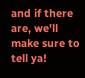and if there are, we'll make sure to tell ya!